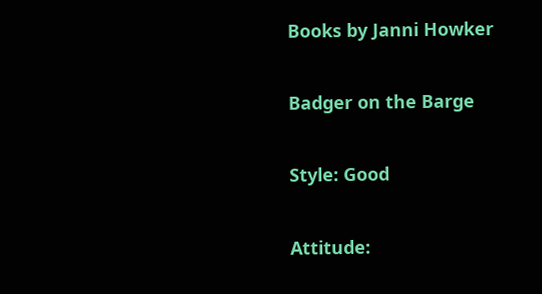Books by Janni Howker

Badger on the Barge

Style: Good

Attitude: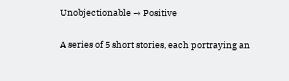Unobjectionable → Positive

A series of 5 short stories, each portraying an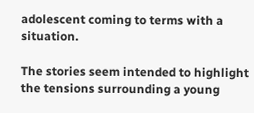adolescent coming to terms with a situation.

The stories seem intended to highlight the tensions surrounding a young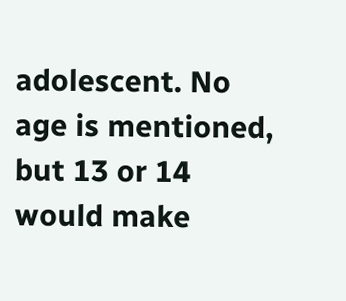adolescent. No age is mentioned, but 13 or 14 would make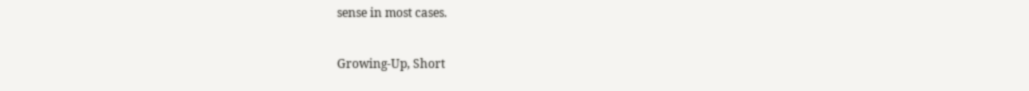sense in most cases.

Growing-Up, Short